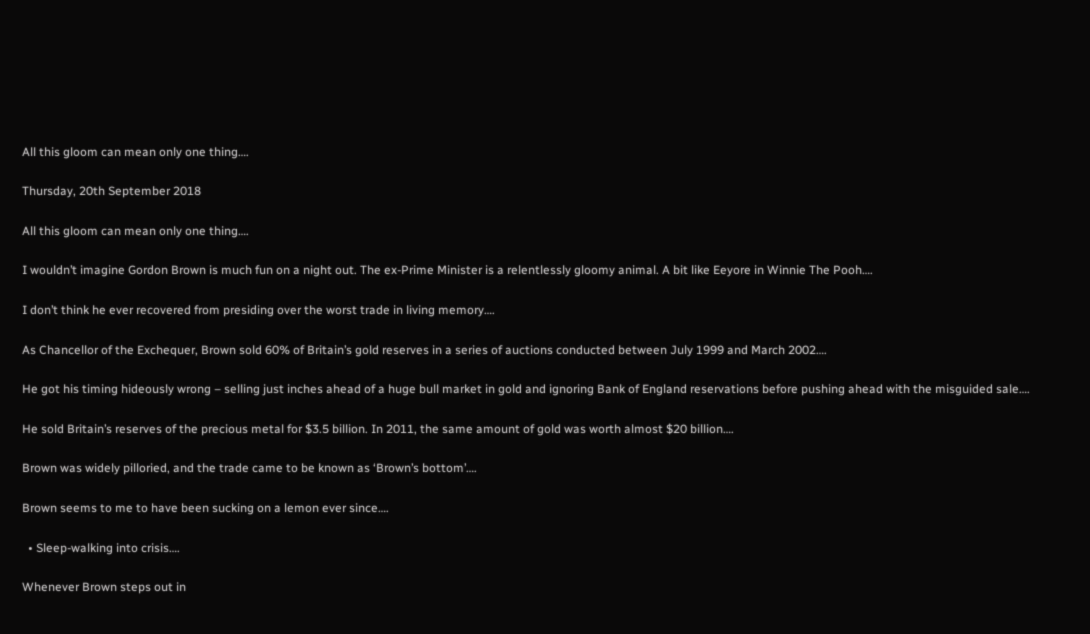All this gloom can mean only one thing….

Thursday, 20th September 2018

All this gloom can mean only one thing….

I wouldn’t imagine Gordon Brown is much fun on a night out. The ex-Prime Minister is a relentlessly gloomy animal. A bit like Eeyore in Winnie The Pooh….

I don’t think he ever recovered from presiding over the worst trade in living memory….

As Chancellor of the Exchequer, Brown sold 60% of Britain’s gold reserves in a series of auctions conducted between July 1999 and March 2002….

He got his timing hideously wrong – selling just inches ahead of a huge bull market in gold and ignoring Bank of England reservations before pushing ahead with the misguided sale….

He sold Britain’s reserves of the precious metal for $3.5 billion. In 2011, the same amount of gold was worth almost $20 billion….

Brown was widely pilloried, and the trade came to be known as ‘Brown’s bottom’….

Brown seems to me to have been sucking on a lemon ever since….

  • Sleep-walking into crisis….

Whenever Brown steps out in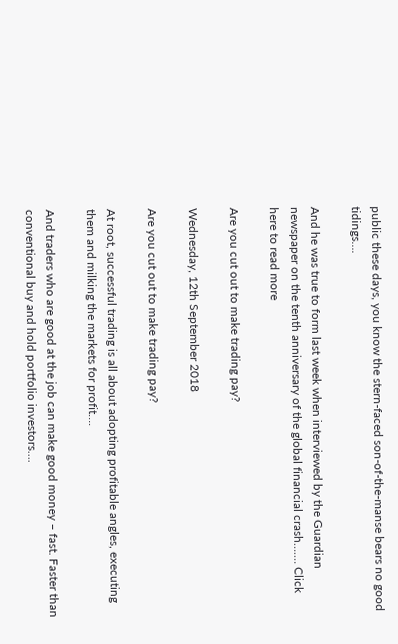public these days, you know the stern-faced son-of-the-manse bears no good tidings….

And he was true to form last week when interviewed by the Guardian newspaper on the tenth anniversary of the global financial crash….… Click here to read more

Are you cut out to make trading pay?

Wednesday, 12th September 2018

Are you cut out to make trading pay?

At root, successful trading is all about adopting profitable angles, executing them and milking the markets for profit….

And traders who are good at the job can make good money – fast. Faster than conventional buy and hold portfolio investors….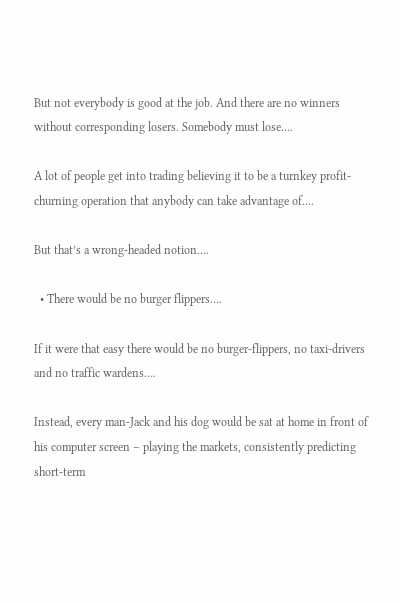But not everybody is good at the job. And there are no winners without corresponding losers. Somebody must lose….

A lot of people get into trading believing it to be a turnkey profit-churning operation that anybody can take advantage of….

But that’s a wrong-headed notion….

  • There would be no burger flippers….

If it were that easy there would be no burger-flippers, no taxi-drivers and no traffic wardens….

Instead, every man-Jack and his dog would be sat at home in front of his computer screen – playing the markets, consistently predicting short-term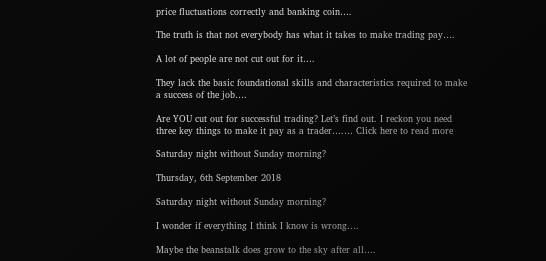price fluctuations correctly and banking coin….

The truth is that not everybody has what it takes to make trading pay….

A lot of people are not cut out for it….

They lack the basic foundational skills and characteristics required to make a success of the job….

Are YOU cut out for successful trading? Let’s find out. I reckon you need three key things to make it pay as a trader….… Click here to read more

Saturday night without Sunday morning?

Thursday, 6th September 2018

Saturday night without Sunday morning?

I wonder if everything I think I know is wrong….

Maybe the beanstalk does grow to the sky after all….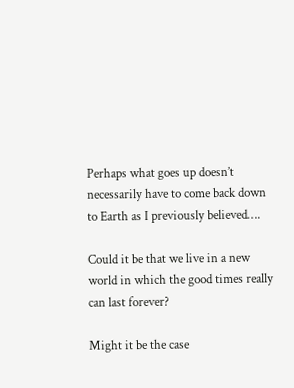Perhaps what goes up doesn’t necessarily have to come back down to Earth as I previously believed….

Could it be that we live in a new world in which the good times really can last forever?

Might it be the case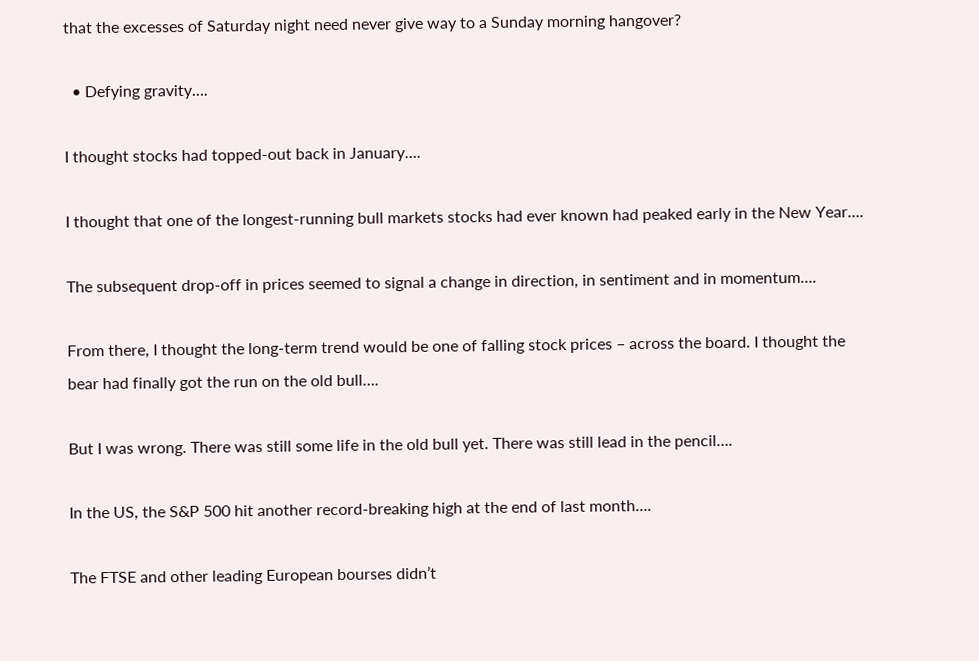that the excesses of Saturday night need never give way to a Sunday morning hangover?

  • Defying gravity….

I thought stocks had topped-out back in January….

I thought that one of the longest-running bull markets stocks had ever known had peaked early in the New Year….

The subsequent drop-off in prices seemed to signal a change in direction, in sentiment and in momentum….

From there, I thought the long-term trend would be one of falling stock prices – across the board. I thought the bear had finally got the run on the old bull….

But I was wrong. There was still some life in the old bull yet. There was still lead in the pencil….

In the US, the S&P 500 hit another record-breaking high at the end of last month….

The FTSE and other leading European bourses didn’t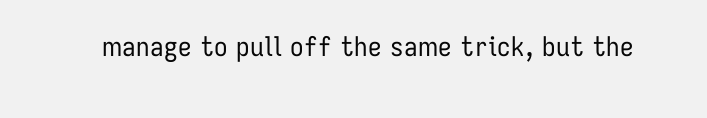manage to pull off the same trick, but the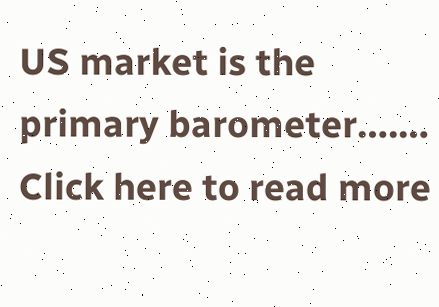US market is the primary barometer….… Click here to read more